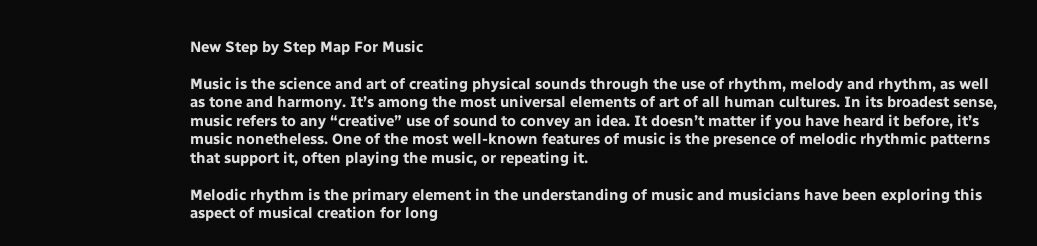New Step by Step Map For Music

Music is the science and art of creating physical sounds through the use of rhythm, melody and rhythm, as well as tone and harmony. It’s among the most universal elements of art of all human cultures. In its broadest sense, music refers to any “creative” use of sound to convey an idea. It doesn’t matter if you have heard it before, it’s music nonetheless. One of the most well-known features of music is the presence of melodic rhythmic patterns that support it, often playing the music, or repeating it.

Melodic rhythm is the primary element in the understanding of music and musicians have been exploring this aspect of musical creation for long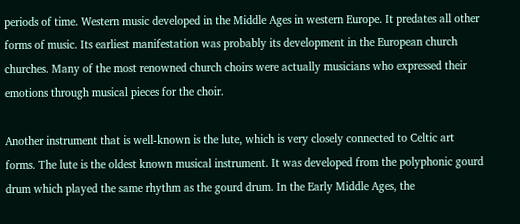periods of time. Western music developed in the Middle Ages in western Europe. It predates all other forms of music. Its earliest manifestation was probably its development in the European church churches. Many of the most renowned church choirs were actually musicians who expressed their emotions through musical pieces for the choir.

Another instrument that is well-known is the lute, which is very closely connected to Celtic art forms. The lute is the oldest known musical instrument. It was developed from the polyphonic gourd drum which played the same rhythm as the gourd drum. In the Early Middle Ages, the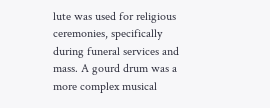lute was used for religious ceremonies, specifically during funeral services and mass. A gourd drum was a more complex musical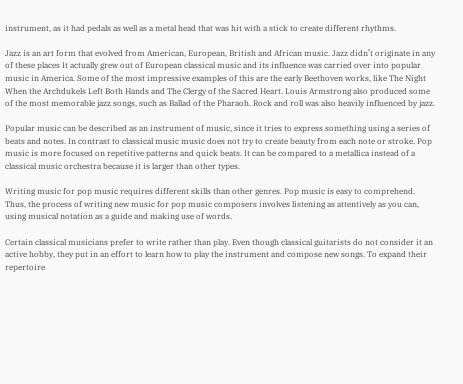instrument, as it had pedals as well as a metal head that was hit with a stick to create different rhythms.

Jazz is an art form that evolved from American, European, British and African music. Jazz didn’t originate in any of these places It actually grew out of European classical music and its influence was carried over into popular music in America. Some of the most impressive examples of this are the early Beethoven works, like The Night When the Archdukels Left Both Hands and The Clergy of the Sacred Heart. Louis Armstrong also produced some of the most memorable jazz songs, such as Ballad of the Pharaoh. Rock and roll was also heavily influenced by jazz.

Popular music can be described as an instrument of music, since it tries to express something using a series of beats and notes. In contrast to classical music music does not try to create beauty from each note or stroke. Pop music is more focused on repetitive patterns and quick beats. It can be compared to a metallica instead of a classical music orchestra because it is larger than other types.

Writing music for pop music requires different skills than other genres. Pop music is easy to comprehend. Thus, the process of writing new music for pop music composers involves listening as attentively as you can, using musical notation as a guide and making use of words.

Certain classical musicians prefer to write rather than play. Even though classical guitarists do not consider it an active hobby, they put in an effort to learn how to play the instrument and compose new songs. To expand their repertoire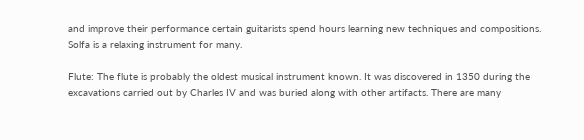and improve their performance certain guitarists spend hours learning new techniques and compositions. Solfa is a relaxing instrument for many.

Flute: The flute is probably the oldest musical instrument known. It was discovered in 1350 during the excavations carried out by Charles IV and was buried along with other artifacts. There are many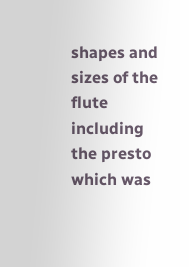shapes and sizes of the flute including the presto which was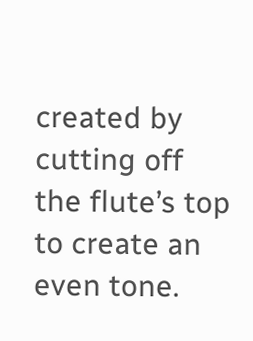created by cutting off the flute’s top to create an even tone.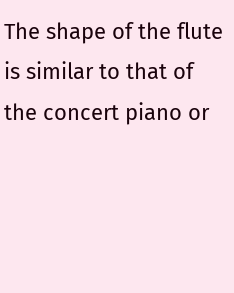The shape of the flute is similar to that of the concert piano or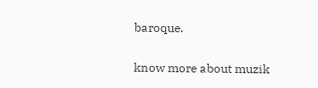baroque.

know more about muzik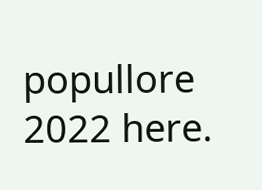popullore 2022 here.